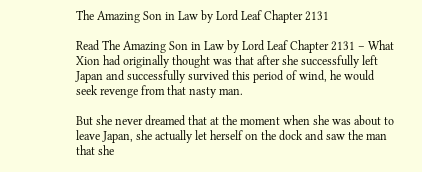The Amazing Son in Law by Lord Leaf Chapter 2131

Read The Amazing Son in Law by Lord Leaf Chapter 2131 – What Xion had originally thought was that after she successfully left Japan and successfully survived this period of wind, he would seek revenge from that nasty man.

But she never dreamed that at the moment when she was about to leave Japan, she actually let herself on the dock and saw the man that she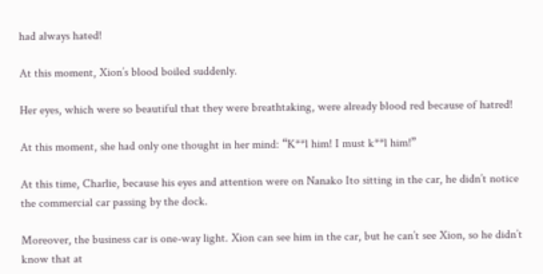had always hated!

At this moment, Xion’s blood boiled suddenly.

Her eyes, which were so beautiful that they were breathtaking, were already blood red because of hatred!

At this moment, she had only one thought in her mind: “K**l him! I must k**l him!”

At this time, Charlie, because his eyes and attention were on Nanako Ito sitting in the car, he didn’t notice the commercial car passing by the dock.

Moreover, the business car is one-way light. Xion can see him in the car, but he can’t see Xion, so he didn’t know that at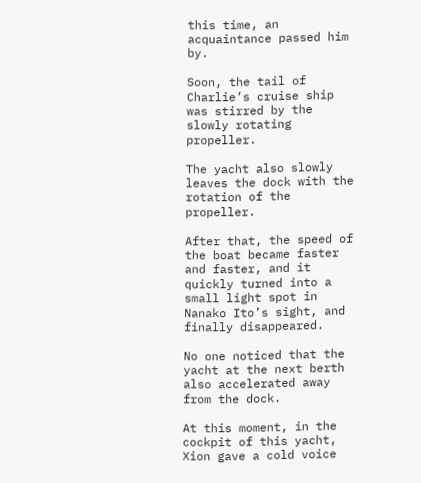this time, an acquaintance passed him by.

Soon, the tail of Charlie’s cruise ship was stirred by the slowly rotating propeller.

The yacht also slowly leaves the dock with the rotation of the propeller.

After that, the speed of the boat became faster and faster, and it quickly turned into a small light spot in Nanako Ito’s sight, and finally disappeared.

No one noticed that the yacht at the next berth also accelerated away from the dock.

At this moment, in the cockpit of this yacht, Xion gave a cold voice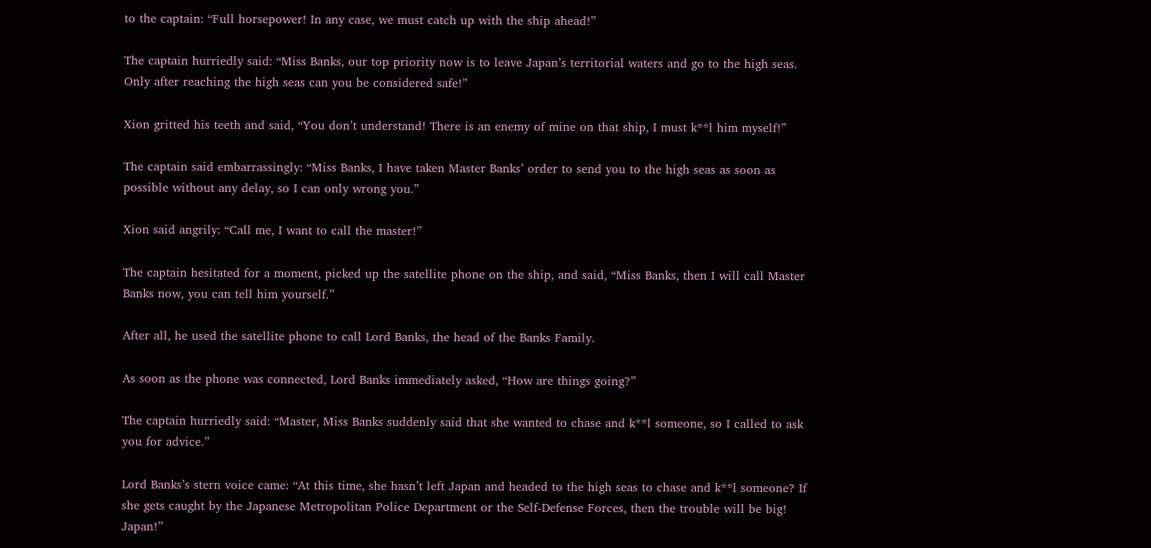to the captain: “Full horsepower! In any case, we must catch up with the ship ahead!”

The captain hurriedly said: “Miss Banks, our top priority now is to leave Japan’s territorial waters and go to the high seas. Only after reaching the high seas can you be considered safe!”

Xion gritted his teeth and said, “You don’t understand! There is an enemy of mine on that ship, I must k**l him myself!”

The captain said embarrassingly: “Miss Banks, I have taken Master Banks’ order to send you to the high seas as soon as possible without any delay, so I can only wrong you.”

Xion said angrily: “Call me, I want to call the master!”

The captain hesitated for a moment, picked up the satellite phone on the ship, and said, “Miss Banks, then I will call Master Banks now, you can tell him yourself.”

After all, he used the satellite phone to call Lord Banks, the head of the Banks Family.

As soon as the phone was connected, Lord Banks immediately asked, “How are things going?”

The captain hurriedly said: “Master, Miss Banks suddenly said that she wanted to chase and k**l someone, so I called to ask you for advice.”

Lord Banks’s stern voice came: “At this time, she hasn’t left Japan and headed to the high seas to chase and k**l someone? If she gets caught by the Japanese Metropolitan Police Department or the Self-Defense Forces, then the trouble will be big! Japan!”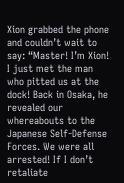Xion grabbed the phone and couldn’t wait to say: “Master! I’m Xion! I just met the man who pitted us at the dock! Back in Osaka, he revealed our whereabouts to the Japanese Self-Defense Forces. We were all arrested! If I don’t retaliate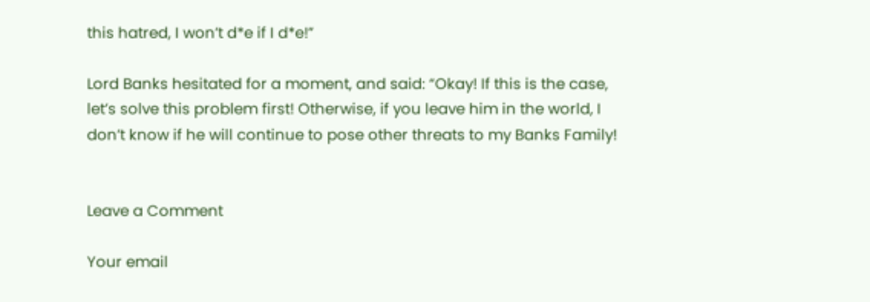this hatred, I won’t d*e if I d*e!”

Lord Banks hesitated for a moment, and said: “Okay! If this is the case, let’s solve this problem first! Otherwise, if you leave him in the world, I don’t know if he will continue to pose other threats to my Banks Family!


Leave a Comment

Your email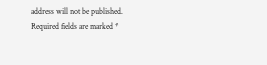address will not be published. Required fields are marked *